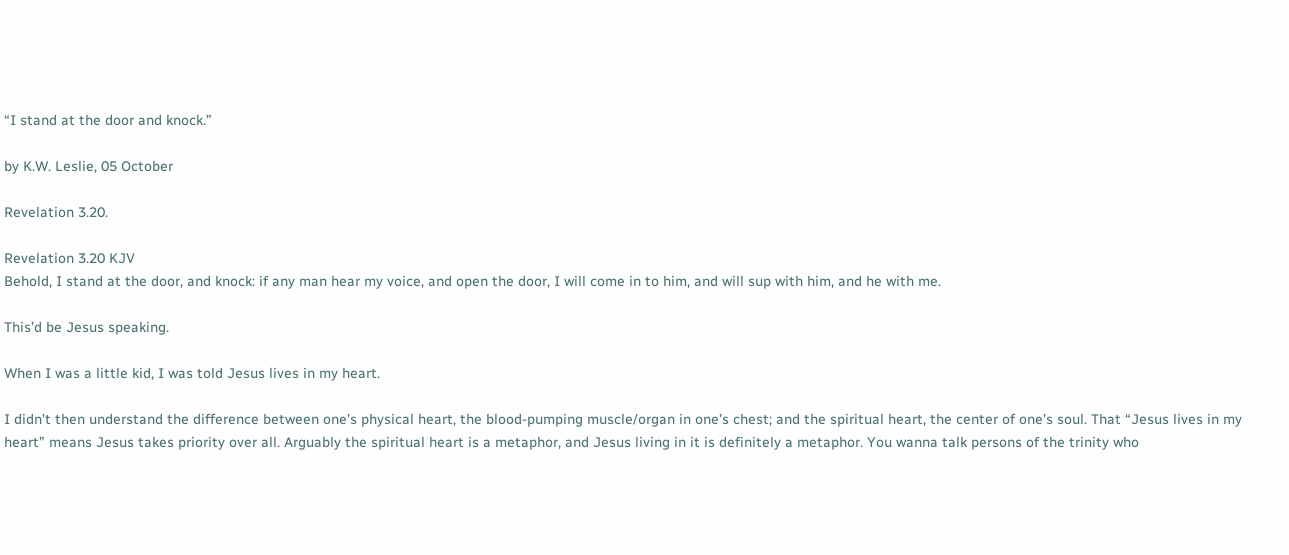“I stand at the door and knock.”

by K.W. Leslie, 05 October

Revelation 3.20.

Revelation 3.20 KJV
Behold, I stand at the door, and knock: if any man hear my voice, and open the door, I will come in to him, and will sup with him, and he with me.

This’d be Jesus speaking.

When I was a little kid, I was told Jesus lives in my heart.

I didn’t then understand the difference between one’s physical heart, the blood-pumping muscle/organ in one’s chest; and the spiritual heart, the center of one’s soul. That “Jesus lives in my heart” means Jesus takes priority over all. Arguably the spiritual heart is a metaphor, and Jesus living in it is definitely a metaphor. You wanna talk persons of the trinity who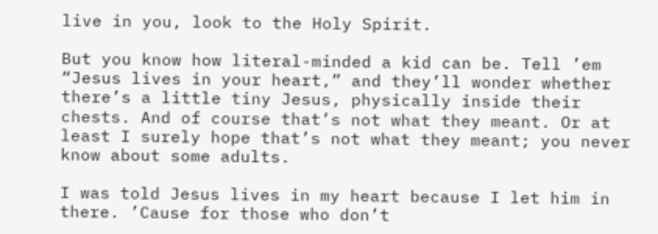live in you, look to the Holy Spirit.

But you know how literal-minded a kid can be. Tell ’em “Jesus lives in your heart,” and they’ll wonder whether there’s a little tiny Jesus, physically inside their chests. And of course that’s not what they meant. Or at least I surely hope that’s not what they meant; you never know about some adults.

I was told Jesus lives in my heart because I let him in there. ’Cause for those who don’t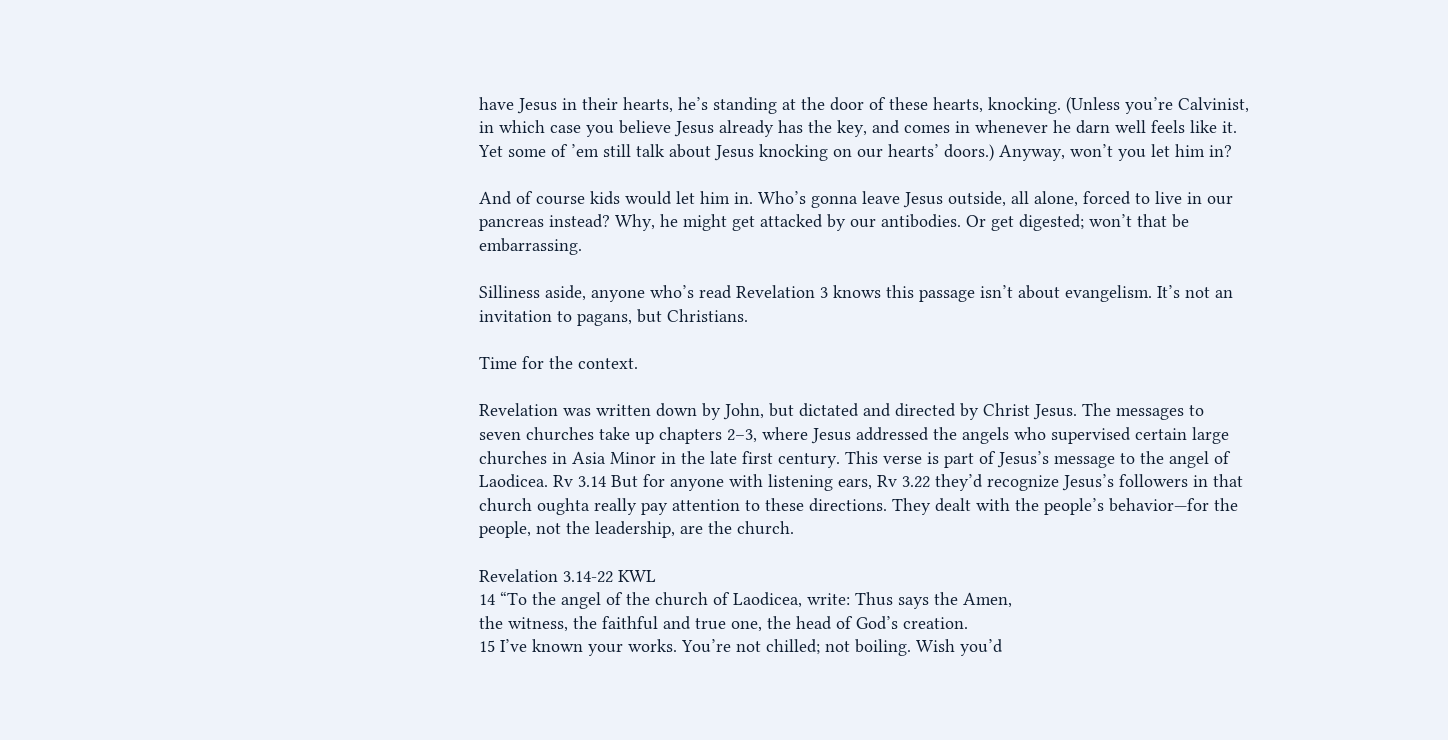have Jesus in their hearts, he’s standing at the door of these hearts, knocking. (Unless you’re Calvinist, in which case you believe Jesus already has the key, and comes in whenever he darn well feels like it. Yet some of ’em still talk about Jesus knocking on our hearts’ doors.) Anyway, won’t you let him in?

And of course kids would let him in. Who’s gonna leave Jesus outside, all alone, forced to live in our pancreas instead? Why, he might get attacked by our antibodies. Or get digested; won’t that be embarrassing.

Silliness aside, anyone who’s read Revelation 3 knows this passage isn’t about evangelism. It’s not an invitation to pagans, but Christians.

Time for the context.

Revelation was written down by John, but dictated and directed by Christ Jesus. The messages to seven churches take up chapters 2–3, where Jesus addressed the angels who supervised certain large churches in Asia Minor in the late first century. This verse is part of Jesus’s message to the angel of Laodicea. Rv 3.14 But for anyone with listening ears, Rv 3.22 they’d recognize Jesus’s followers in that church oughta really pay attention to these directions. They dealt with the people’s behavior—for the people, not the leadership, are the church.

Revelation 3.14-22 KWL
14 “To the angel of the church of Laodicea, write: Thus says the Amen,
the witness, the faithful and true one, the head of God’s creation.
15 I’ve known your works. You’re not chilled; not boiling. Wish you’d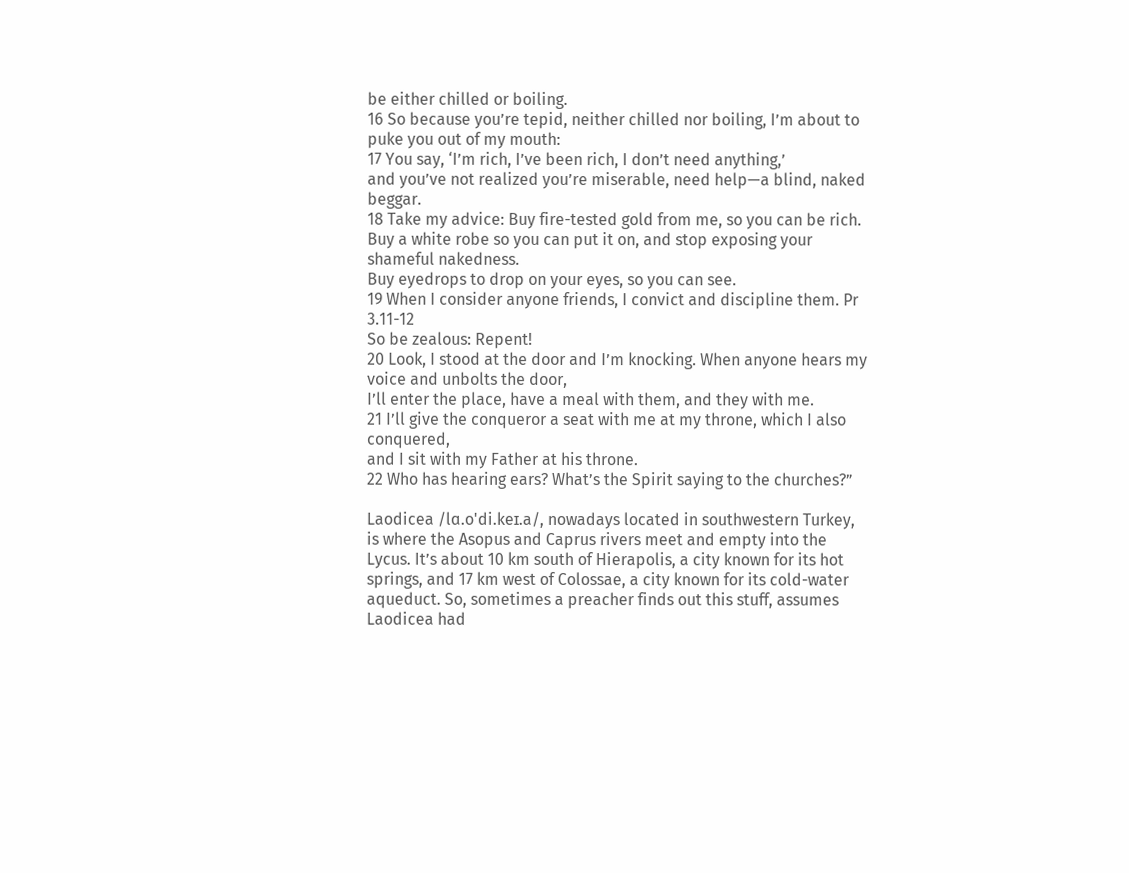be either chilled or boiling.
16 So because you’re tepid, neither chilled nor boiling, I’m about to puke you out of my mouth:
17 You say, ‘I’m rich, I’ve been rich, I don’t need anything,’
and you’ve not realized you’re miserable, need help—a blind, naked beggar.
18 Take my advice: Buy fire-tested gold from me, so you can be rich.
Buy a white robe so you can put it on, and stop exposing your shameful nakedness.
Buy eyedrops to drop on your eyes, so you can see.
19 When I consider anyone friends, I convict and discipline them. Pr 3.11-12
So be zealous: Repent!
20 Look, I stood at the door and I’m knocking. When anyone hears my voice and unbolts the door,
I’ll enter the place, have a meal with them, and they with me.
21 I’ll give the conqueror a seat with me at my throne, which I also conquered,
and I sit with my Father at his throne.
22 Who has hearing ears? What’s the Spirit saying to the churches?”

Laodicea /lɑ.o'di.keɪ.a/, nowadays located in southwestern Turkey, is where the Asopus and Caprus rivers meet and empty into the Lycus. It’s about 10 km south of Hierapolis, a city known for its hot springs, and 17 km west of Colossae, a city known for its cold-water aqueduct. So, sometimes a preacher finds out this stuff, assumes Laodicea had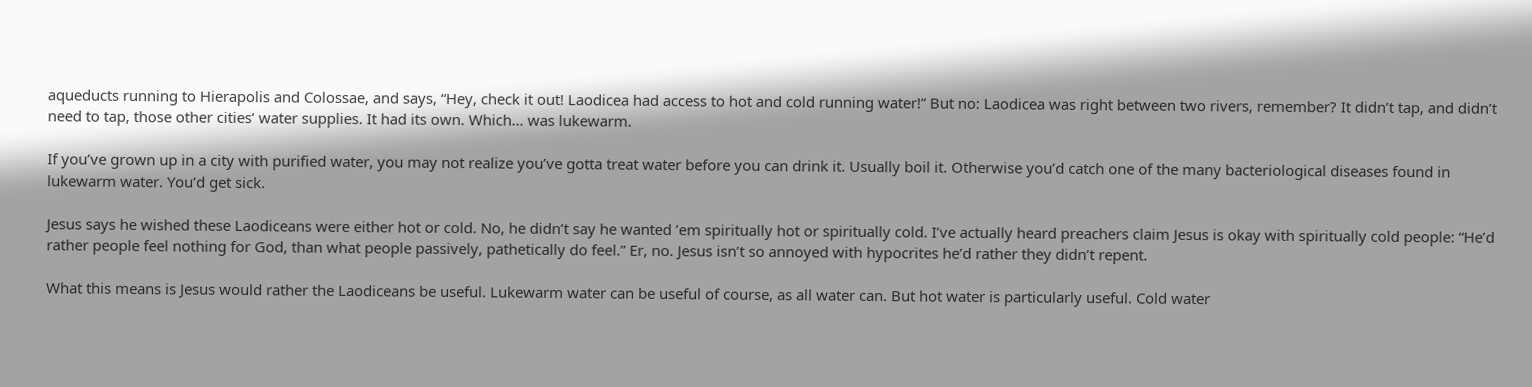aqueducts running to Hierapolis and Colossae, and says, “Hey, check it out! Laodicea had access to hot and cold running water!” But no: Laodicea was right between two rivers, remember? It didn’t tap, and didn’t need to tap, those other cities’ water supplies. It had its own. Which… was lukewarm.

If you’ve grown up in a city with purified water, you may not realize you’ve gotta treat water before you can drink it. Usually boil it. Otherwise you’d catch one of the many bacteriological diseases found in lukewarm water. You’d get sick.

Jesus says he wished these Laodiceans were either hot or cold. No, he didn’t say he wanted ’em spiritually hot or spiritually cold. I’ve actually heard preachers claim Jesus is okay with spiritually cold people: “He’d rather people feel nothing for God, than what people passively, pathetically do feel.” Er, no. Jesus isn’t so annoyed with hypocrites he’d rather they didn’t repent.

What this means is Jesus would rather the Laodiceans be useful. Lukewarm water can be useful of course, as all water can. But hot water is particularly useful. Cold water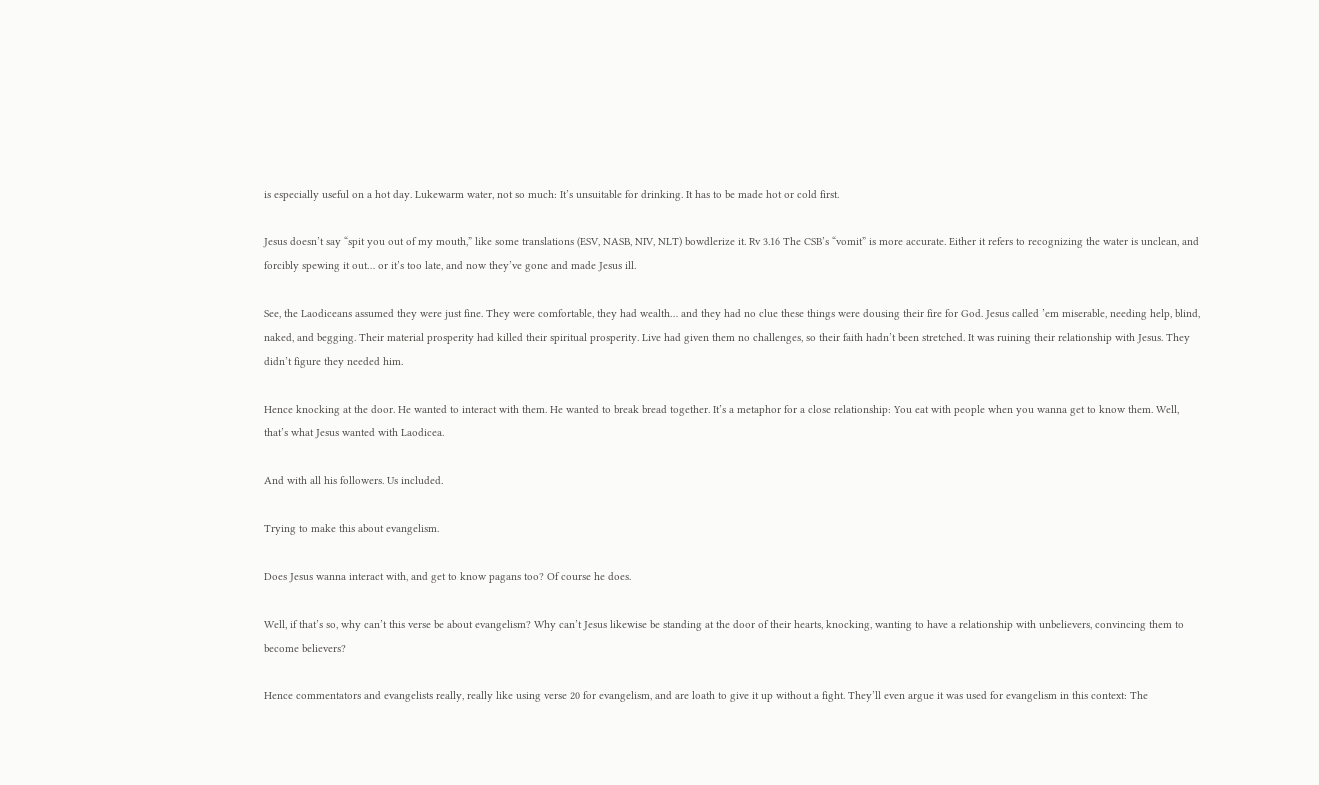is especially useful on a hot day. Lukewarm water, not so much: It’s unsuitable for drinking. It has to be made hot or cold first.

Jesus doesn’t say “spit you out of my mouth,” like some translations (ESV, NASB, NIV, NLT) bowdlerize it. Rv 3.16 The CSB’s “vomit” is more accurate. Either it refers to recognizing the water is unclean, and forcibly spewing it out… or it’s too late, and now they’ve gone and made Jesus ill.

See, the Laodiceans assumed they were just fine. They were comfortable, they had wealth… and they had no clue these things were dousing their fire for God. Jesus called ’em miserable, needing help, blind, naked, and begging. Their material prosperity had killed their spiritual prosperity. Live had given them no challenges, so their faith hadn’t been stretched. It was ruining their relationship with Jesus. They didn’t figure they needed him.

Hence knocking at the door. He wanted to interact with them. He wanted to break bread together. It’s a metaphor for a close relationship: You eat with people when you wanna get to know them. Well, that’s what Jesus wanted with Laodicea.

And with all his followers. Us included.

Trying to make this about evangelism.

Does Jesus wanna interact with, and get to know pagans too? Of course he does.

Well, if that’s so, why can’t this verse be about evangelism? Why can’t Jesus likewise be standing at the door of their hearts, knocking, wanting to have a relationship with unbelievers, convincing them to become believers?

Hence commentators and evangelists really, really like using verse 20 for evangelism, and are loath to give it up without a fight. They’ll even argue it was used for evangelism in this context: The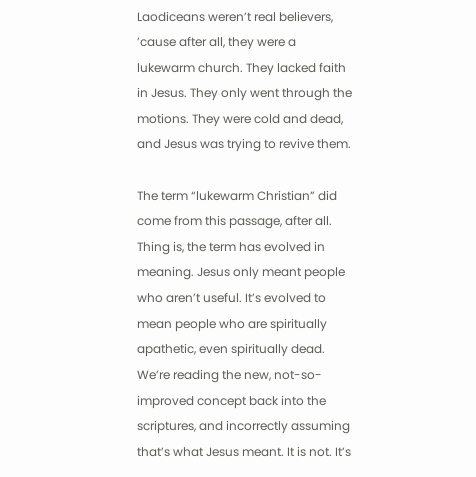Laodiceans weren’t real believers, ’cause after all, they were a lukewarm church. They lacked faith in Jesus. They only went through the motions. They were cold and dead, and Jesus was trying to revive them.

The term “lukewarm Christian” did come from this passage, after all. Thing is, the term has evolved in meaning. Jesus only meant people who aren’t useful. It’s evolved to mean people who are spiritually apathetic, even spiritually dead. We’re reading the new, not-so-improved concept back into the scriptures, and incorrectly assuming that’s what Jesus meant. It is not. It’s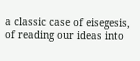a classic case of eisegesis, of reading our ideas into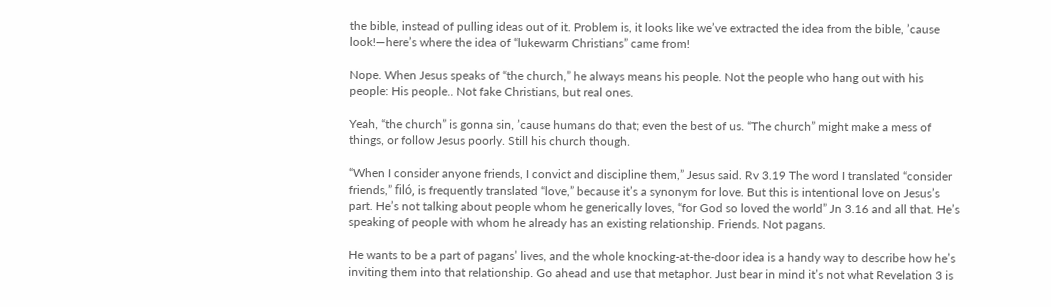the bible, instead of pulling ideas out of it. Problem is, it looks like we’ve extracted the idea from the bible, ’cause look!—here’s where the idea of “lukewarm Christians” came from!

Nope. When Jesus speaks of “the church,” he always means his people. Not the people who hang out with his people: His people.. Not fake Christians, but real ones.

Yeah, “the church” is gonna sin, ’cause humans do that; even the best of us. “The church” might make a mess of things, or follow Jesus poorly. Still his church though.

“When I consider anyone friends, I convict and discipline them,” Jesus said. Rv 3.19 The word I translated “consider friends,” filó, is frequently translated “love,” because it’s a synonym for love. But this is intentional love on Jesus’s part. He’s not talking about people whom he generically loves, “for God so loved the world” Jn 3.16 and all that. He’s speaking of people with whom he already has an existing relationship. Friends. Not pagans.

He wants to be a part of pagans’ lives, and the whole knocking-at-the-door idea is a handy way to describe how he’s inviting them into that relationship. Go ahead and use that metaphor. Just bear in mind it’s not what Revelation 3 is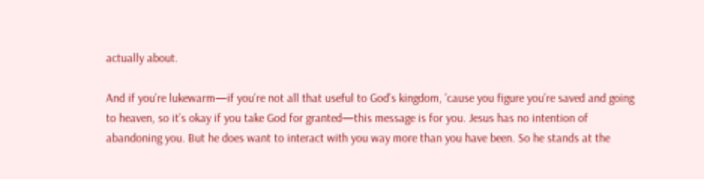actually about.

And if you’re lukewarm—if you’re not all that useful to God’s kingdom, ’cause you figure you’re saved and going to heaven, so it’s okay if you take God for granted—this message is for you. Jesus has no intention of abandoning you. But he does want to interact with you way more than you have been. So he stands at the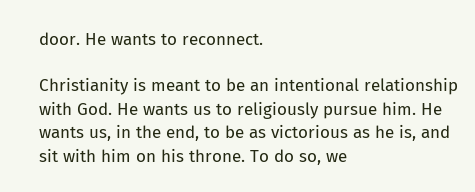door. He wants to reconnect.

Christianity is meant to be an intentional relationship with God. He wants us to religiously pursue him. He wants us, in the end, to be as victorious as he is, and sit with him on his throne. To do so, we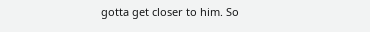gotta get closer to him. So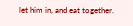let him in, and eat together.